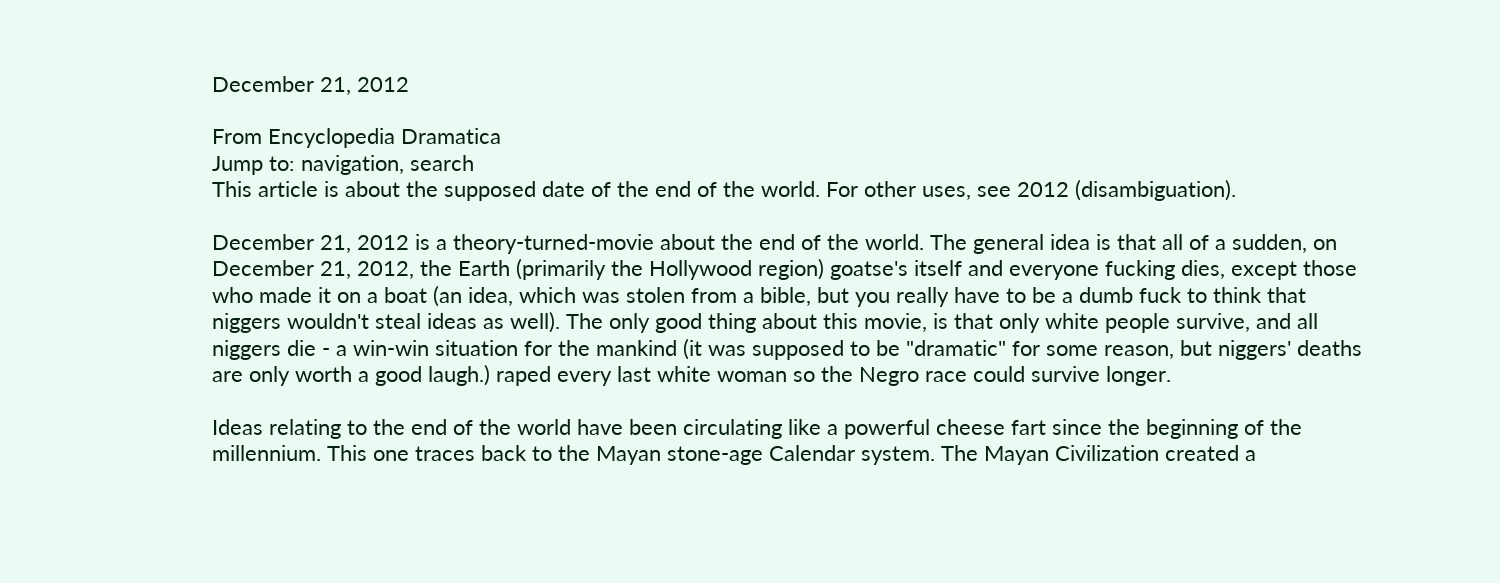December 21, 2012

From Encyclopedia Dramatica
Jump to: navigation, search
This article is about the supposed date of the end of the world. For other uses, see 2012 (disambiguation).

December 21, 2012 is a theory-turned-movie about the end of the world. The general idea is that all of a sudden, on December 21, 2012, the Earth (primarily the Hollywood region) goatse's itself and everyone fucking dies, except those who made it on a boat (an idea, which was stolen from a bible, but you really have to be a dumb fuck to think that niggers wouldn't steal ideas as well). The only good thing about this movie, is that only white people survive, and all niggers die - a win-win situation for the mankind (it was supposed to be "dramatic" for some reason, but niggers' deaths are only worth a good laugh.) raped every last white woman so the Negro race could survive longer.

Ideas relating to the end of the world have been circulating like a powerful cheese fart since the beginning of the millennium. This one traces back to the Mayan stone-age Calendar system. The Mayan Civilization created a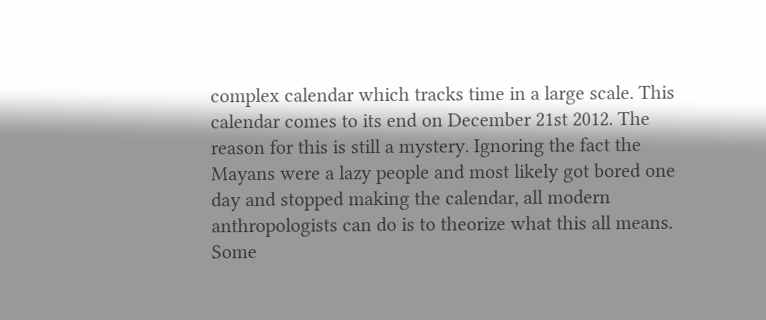complex calendar which tracks time in a large scale. This calendar comes to its end on December 21st 2012. The reason for this is still a mystery. Ignoring the fact the Mayans were a lazy people and most likely got bored one day and stopped making the calendar, all modern anthropologists can do is to theorize what this all means. Some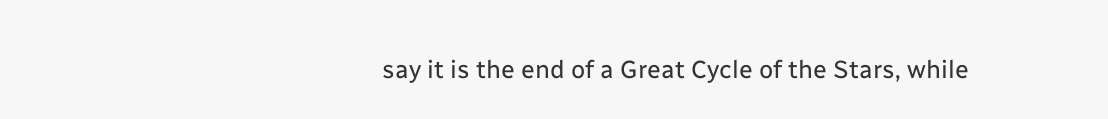say it is the end of a Great Cycle of the Stars, while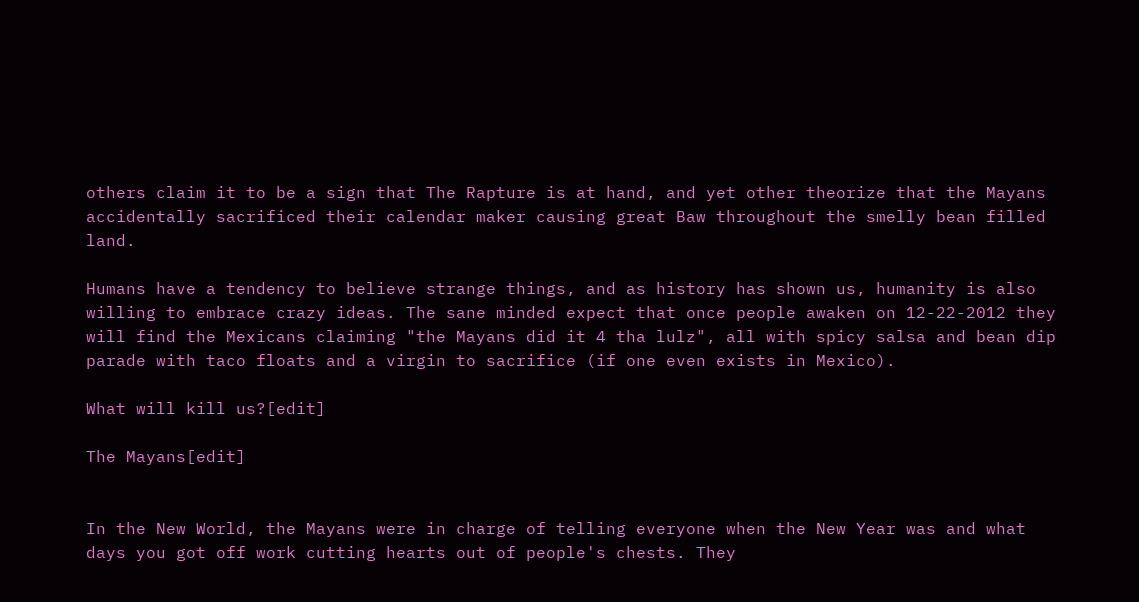others claim it to be a sign that The Rapture is at hand, and yet other theorize that the Mayans accidentally sacrificed their calendar maker causing great Baw throughout the smelly bean filled land.

Humans have a tendency to believe strange things, and as history has shown us, humanity is also willing to embrace crazy ideas. The sane minded expect that once people awaken on 12-22-2012 they will find the Mexicans claiming "the Mayans did it 4 tha lulz", all with spicy salsa and bean dip parade with taco floats and a virgin to sacrifice (if one even exists in Mexico).

What will kill us?[edit]

The Mayans[edit]


In the New World, the Mayans were in charge of telling everyone when the New Year was and what days you got off work cutting hearts out of people's chests. They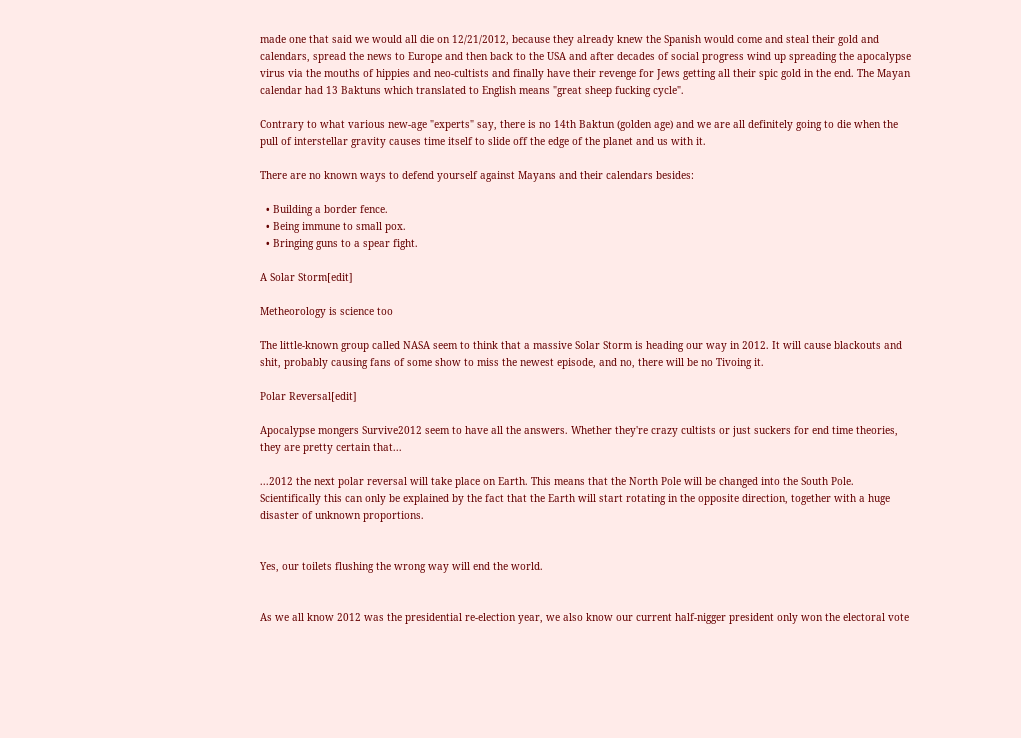made one that said we would all die on 12/21/2012, because they already knew the Spanish would come and steal their gold and calendars, spread the news to Europe and then back to the USA and after decades of social progress wind up spreading the apocalypse virus via the mouths of hippies and neo-cultists and finally have their revenge for Jews getting all their spic gold in the end. The Mayan calendar had 13 Baktuns which translated to English means "great sheep fucking cycle".

Contrary to what various new-age "experts" say, there is no 14th Baktun (golden age) and we are all definitely going to die when the pull of interstellar gravity causes time itself to slide off the edge of the planet and us with it.

There are no known ways to defend yourself against Mayans and their calendars besides:

  • Building a border fence.
  • Being immune to small pox.
  • Bringing guns to a spear fight.

A Solar Storm[edit]

Metheorology is science too

The little-known group called NASA seem to think that a massive Solar Storm is heading our way in 2012. It will cause blackouts and shit, probably causing fans of some show to miss the newest episode, and no, there will be no Tivoing it.

Polar Reversal[edit]

Apocalypse mongers Survive2012 seem to have all the answers. Whether they're crazy cultists or just suckers for end time theories, they are pretty certain that...

...2012 the next polar reversal will take place on Earth. This means that the North Pole will be changed into the South Pole. Scientifically this can only be explained by the fact that the Earth will start rotating in the opposite direction, together with a huge disaster of unknown proportions.


Yes, our toilets flushing the wrong way will end the world.


As we all know 2012 was the presidential re-election year, we also know our current half-nigger president only won the electoral vote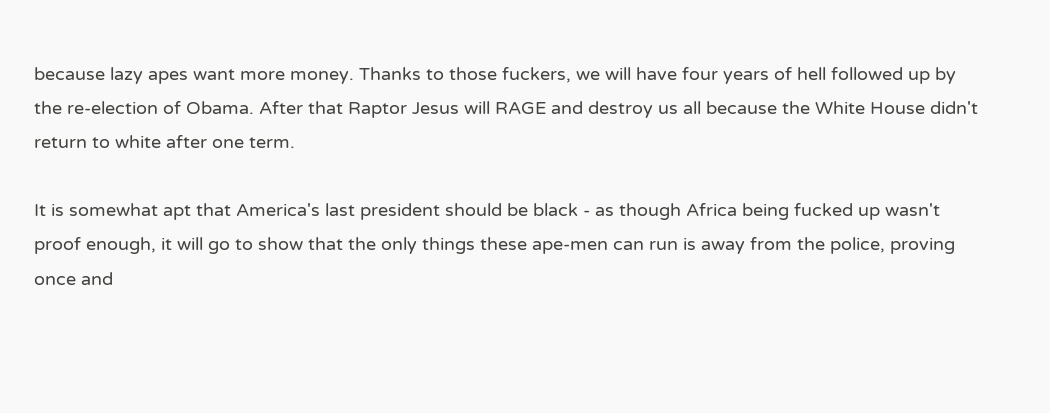because lazy apes want more money. Thanks to those fuckers, we will have four years of hell followed up by the re-election of Obama. After that Raptor Jesus will RAGE and destroy us all because the White House didn't return to white after one term.

It is somewhat apt that America's last president should be black - as though Africa being fucked up wasn't proof enough, it will go to show that the only things these ape-men can run is away from the police, proving once and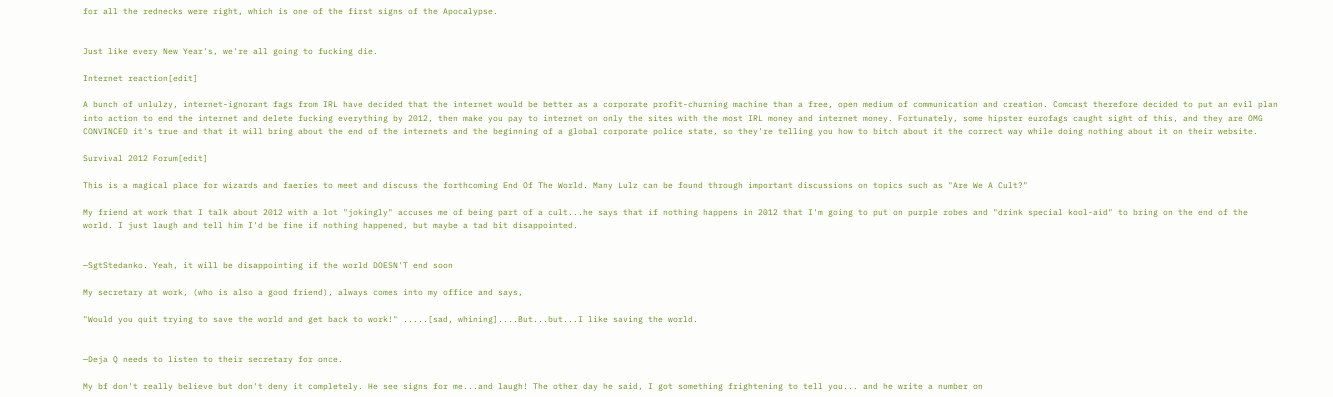for all the rednecks were right, which is one of the first signs of the Apocalypse.


Just like every New Year's, we're all going to fucking die.

Internet reaction[edit]

A bunch of unlulzy, internet-ignorant fags from IRL have decided that the internet would be better as a corporate profit-churning machine than a free, open medium of communication and creation. Comcast therefore decided to put an evil plan into action to end the internet and delete fucking everything by 2012, then make you pay to internet on only the sites with the most IRL money and internet money. Fortunately, some hipster eurofags caught sight of this, and they are OMG CONVINCED it's true and that it will bring about the end of the internets and the beginning of a global corporate police state, so they're telling you how to bitch about it the correct way while doing nothing about it on their website.

Survival 2012 Forum[edit]

This is a magical place for wizards and faeries to meet and discuss the forthcoming End Of The World. Many Lulz can be found through important discussions on topics such as "Are We A Cult?"

My friend at work that I talk about 2012 with a lot "jokingly" accuses me of being part of a cult...he says that if nothing happens in 2012 that I'm going to put on purple robes and "drink special kool-aid" to bring on the end of the world. I just laugh and tell him I'd be fine if nothing happened, but maybe a tad bit disappointed.


—SgtStedanko. Yeah, it will be disappointing if the world DOESN'T end soon

My secretary at work, (who is also a good friend), always comes into my office and says,

"Would you quit trying to save the world and get back to work!" .....[sad, whining]....But...but...I like saving the world.


—Deja Q needs to listen to their secretary for once.

My bf don't really believe but don't deny it completely. He see signs for me...and laugh! The other day he said, I got something frightening to tell you... and he write a number on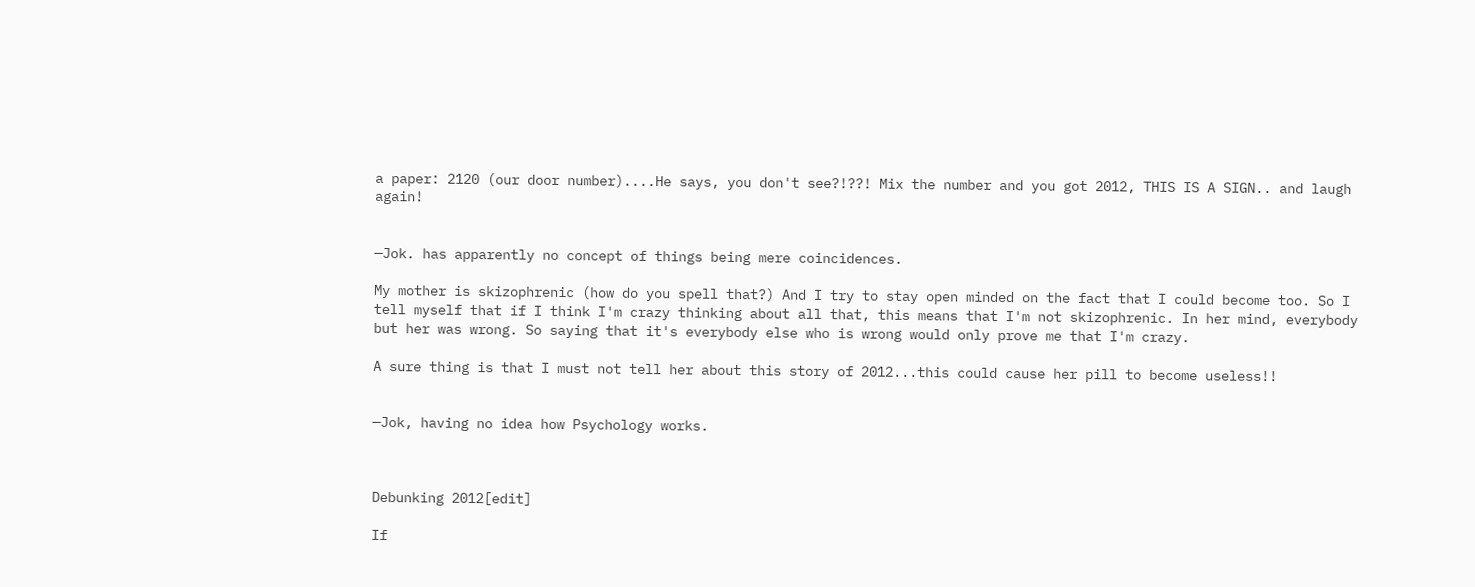a paper: 2120 (our door number)....He says, you don't see?!??! Mix the number and you got 2012, THIS IS A SIGN.. and laugh again!


—Jok. has apparently no concept of things being mere coincidences.

My mother is skizophrenic (how do you spell that?) And I try to stay open minded on the fact that I could become too. So I tell myself that if I think I'm crazy thinking about all that, this means that I'm not skizophrenic. In her mind, everybody but her was wrong. So saying that it's everybody else who is wrong would only prove me that I'm crazy.

A sure thing is that I must not tell her about this story of 2012...this could cause her pill to become useless!!


—Jok, having no idea how Psychology works.



Debunking 2012[edit]

If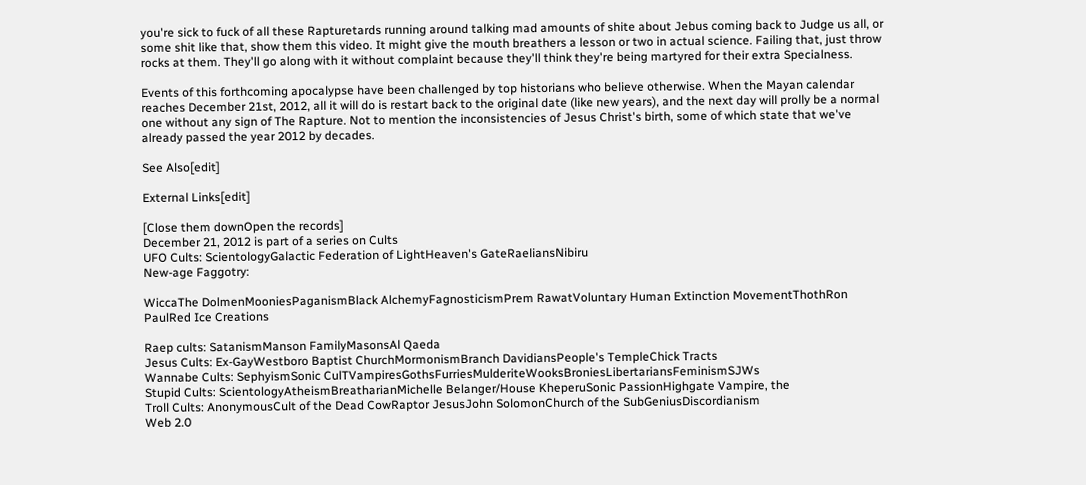you're sick to fuck of all these Rapturetards running around talking mad amounts of shite about Jebus coming back to Judge us all, or some shit like that, show them this video. It might give the mouth breathers a lesson or two in actual science. Failing that, just throw rocks at them. They'll go along with it without complaint because they'll think they're being martyred for their extra Specialness.

Events of this forthcoming apocalypse have been challenged by top historians who believe otherwise. When the Mayan calendar reaches December 21st, 2012, all it will do is restart back to the original date (like new years), and the next day will prolly be a normal one without any sign of The Rapture. Not to mention the inconsistencies of Jesus Christ's birth, some of which state that we've already passed the year 2012 by decades.

See Also[edit]

External Links[edit]

[Close them downOpen the records]
December 21, 2012 is part of a series on Cults
UFO Cults: ScientologyGalactic Federation of LightHeaven's GateRaeliansNibiru
New-age Faggotry:

WiccaThe DolmenMooniesPaganismBlack AlchemyFagnosticismPrem RawatVoluntary Human Extinction MovementThothRon PaulRed Ice Creations

Raep cults: SatanismManson FamilyMasonsAl Qaeda
Jesus Cults: Ex-GayWestboro Baptist ChurchMormonismBranch DavidiansPeople's TempleChick Tracts
Wannabe Cults: SephyismSonic CulTVampiresGothsFurriesMulderiteWooksBroniesLibertariansFeminismSJWs
Stupid Cults: ScientologyAtheismBreatharianMichelle Belanger/House KheperuSonic PassionHighgate Vampire, the
Troll Cults: AnonymousCult of the Dead CowRaptor JesusJohn SolomonChurch of the SubGeniusDiscordianism
Web 2.0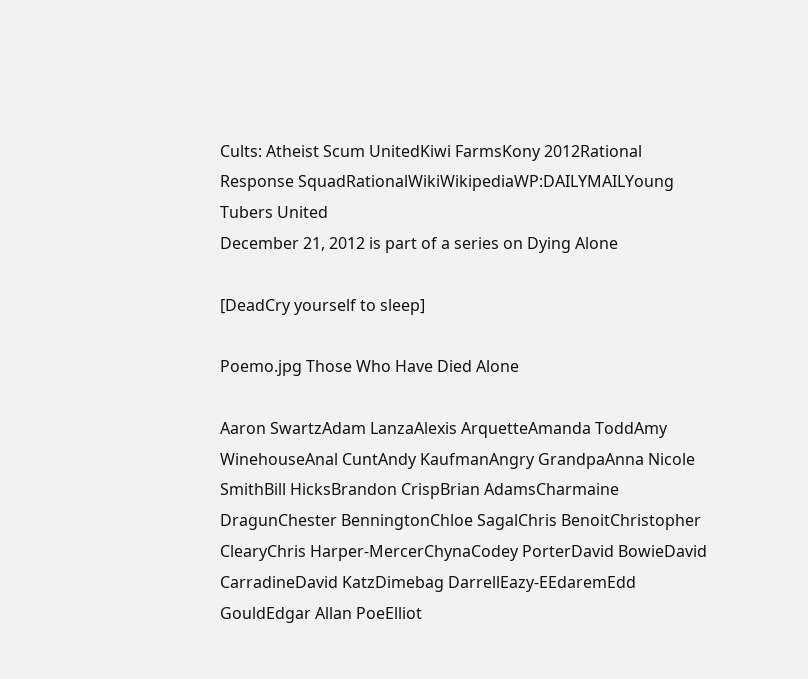Cults: Atheist Scum UnitedKiwi FarmsKony 2012Rational Response SquadRationalWikiWikipediaWP:DAILYMAILYoung Tubers United
December 21, 2012 is part of a series on Dying Alone

[DeadCry yourself to sleep]

Poemo.jpg Those Who Have Died Alone

Aaron SwartzAdam LanzaAlexis ArquetteAmanda ToddAmy WinehouseAnal CuntAndy KaufmanAngry GrandpaAnna Nicole SmithBill HicksBrandon CrispBrian AdamsCharmaine DragunChester BenningtonChloe SagalChris BenoitChristopher ClearyChris Harper-MercerChynaCodey PorterDavid BowieDavid CarradineDavid KatzDimebag DarrellEazy-EEdaremEdd GouldEdgar Allan PoeElliot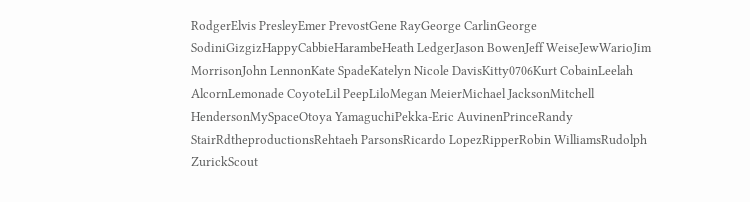RodgerElvis PresleyEmer PrevostGene RayGeorge CarlinGeorge SodiniGizgizHappyCabbieHarambeHeath LedgerJason BowenJeff WeiseJewWarioJim MorrisonJohn LennonKate SpadeKatelyn Nicole DavisKitty0706Kurt CobainLeelah AlcornLemonade CoyoteLil PeepLiloMegan MeierMichael JacksonMitchell HendersonMySpaceOtoya YamaguchiPekka-Eric AuvinenPrinceRandy StairRdtheproductionsRehtaeh ParsonsRicardo LopezRipperRobin WilliamsRudolph ZurickScout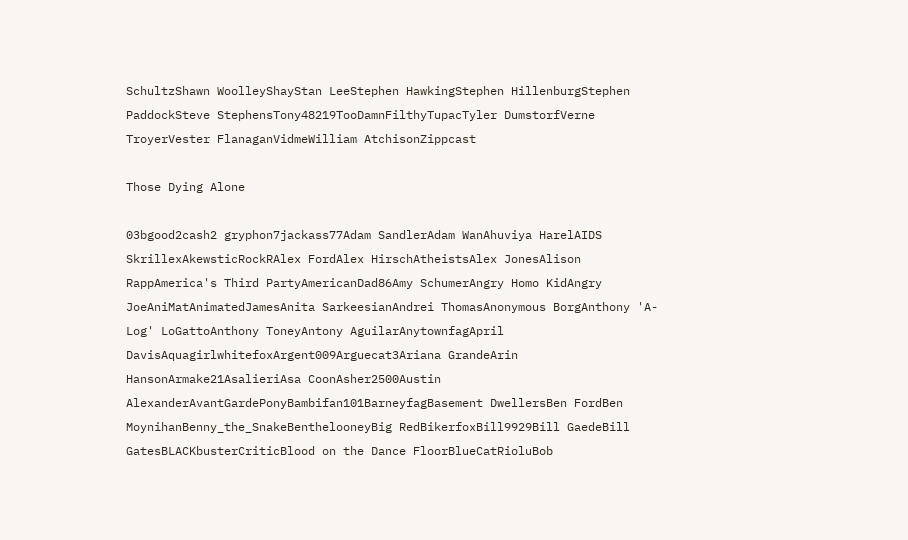SchultzShawn WoolleyShayStan LeeStephen HawkingStephen HillenburgStephen PaddockSteve StephensTony48219TooDamnFilthyTupacTyler DumstorfVerne TroyerVester FlanaganVidmeWilliam AtchisonZippcast

Those Dying Alone

03bgood2cash2 gryphon7jackass77Adam SandlerAdam WanAhuviya HarelAIDS SkrillexAkewsticRockRAlex FordAlex HirschAtheistsAlex JonesAlison RappAmerica's Third PartyAmericanDad86Amy SchumerAngry Homo KidAngry JoeAniMatAnimatedJamesAnita SarkeesianAndrei ThomasAnonymous BorgAnthony 'A-Log' LoGattoAnthony ToneyAntony AguilarAnytownfagApril DavisAquagirlwhitefoxArgent009Arguecat3Ariana GrandeArin HansonArmake21AsalieriAsa CoonAsher2500Austin AlexanderAvantGardePonyBambifan101BarneyfagBasement DwellersBen FordBen MoynihanBenny_the_SnakeBenthelooneyBig RedBikerfoxBill9929Bill GaedeBill GatesBLACKbusterCriticBlood on the Dance FloorBlueCatRioluBob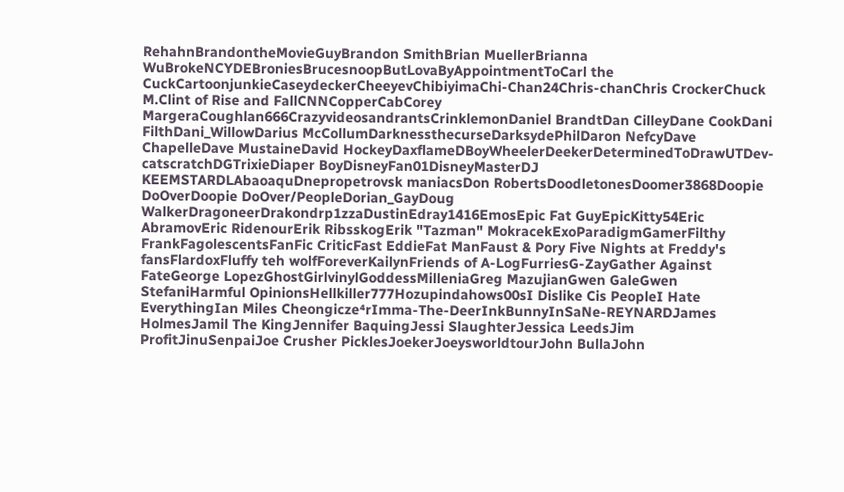RehahnBrandontheMovieGuyBrandon SmithBrian MuellerBrianna WuBrokeNCYDEBroniesBrucesnoopButLovaByAppointmentToCarl the CuckCartoonjunkieCaseydeckerCheeyevChibiyimaChi-Chan24Chris-chanChris CrockerChuck M.Clint of Rise and FallCNNCopperCabCorey MargeraCoughlan666CrazyvideosandrantsCrinklemonDaniel BrandtDan CilleyDane CookDani FilthDani_WillowDarius McCollumDarknessthecurseDarksydePhilDaron NefcyDave ChapelleDave MustaineDavid HockeyDaxflameDBoyWheelerDeekerDeterminedToDrawUTDev-catscratchDGTrixieDiaper BoyDisneyFan01DisneyMasterDJ KEEMSTARDLAbaoaquDnepropetrovsk maniacsDon RobertsDoodletonesDoomer3868Doopie DoOverDoopie DoOver/PeopleDorian_GayDoug WalkerDragoneerDrakondrp1zzaDustinEdray1416EmosEpic Fat GuyEpicKitty54Eric AbramovEric RidenourErik RibsskogErik "Tazman" MokracekExoParadigmGamerFilthy FrankFagolescentsFanFic CriticFast EddieFat ManFaust & Pory Five Nights at Freddy's fansFlardoxFluffy teh wolfForeverKailynFriends of A-LogFurriesG-ZayGather Against FateGeorge LopezGhostGirlvinylGoddessMilleniaGreg MazujianGwen GaleGwen StefaniHarmful OpinionsHellkiller777Hozupindahows00sI Dislike Cis PeopleI Hate EverythingIan Miles Cheongicze⁴rImma-The-DeerInkBunnyInSaNe-REYNARDJames HolmesJamil The KingJennifer BaquingJessi SlaughterJessica LeedsJim ProfitJinuSenpaiJoe Crusher PicklesJoekerJoeysworldtourJohn BullaJohn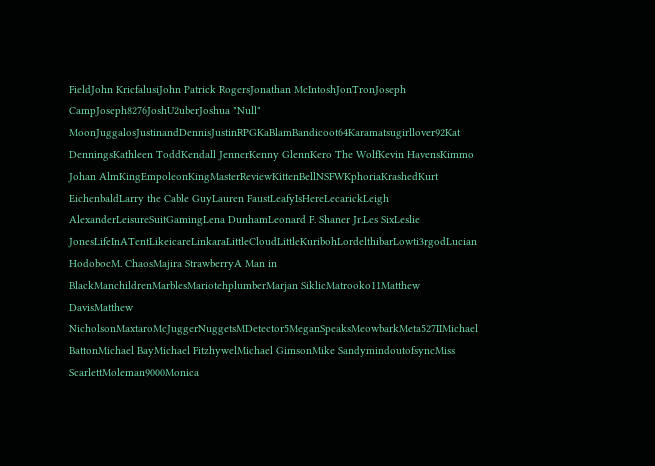FieldJohn KricfalusiJohn Patrick RogersJonathan McIntoshJonTronJoseph CampJoseph8276JoshU2uberJoshua "Null" MoonJuggalosJustinandDennisJustinRPGKaBlamBandicoot64Karamatsugirllover92Kat DenningsKathleen ToddKendall JennerKenny GlennKero The WolfKevin HavensKimmo Johan AlmKingEmpoleonKingMasterReviewKittenBellNSFWKphoriaKrashedKurt EichenbaldLarry the Cable GuyLauren FaustLeafyIsHereLecarickLeigh AlexanderLeisureSuitGamingLena DunhamLeonard F. Shaner Jr.Les SixLeslie JonesLifeInATentLikeicareLinkaraLittleCloudLittleKuribohLordelthibarLowti3rgodLucian HodobocM. ChaosMajira StrawberryA Man in BlackManchildrenMarblesMariotehplumberMarjan SiklicMatrooko11Matthew DavisMatthew NicholsonMaxtaroMcJuggerNuggetsMDetector5MeganSpeaksMeowbarkMeta527IIMichael BattonMichael BayMichael FitzhywelMichael GimsonMike SandymindoutofsyncMiss ScarlettMoleman9000Monica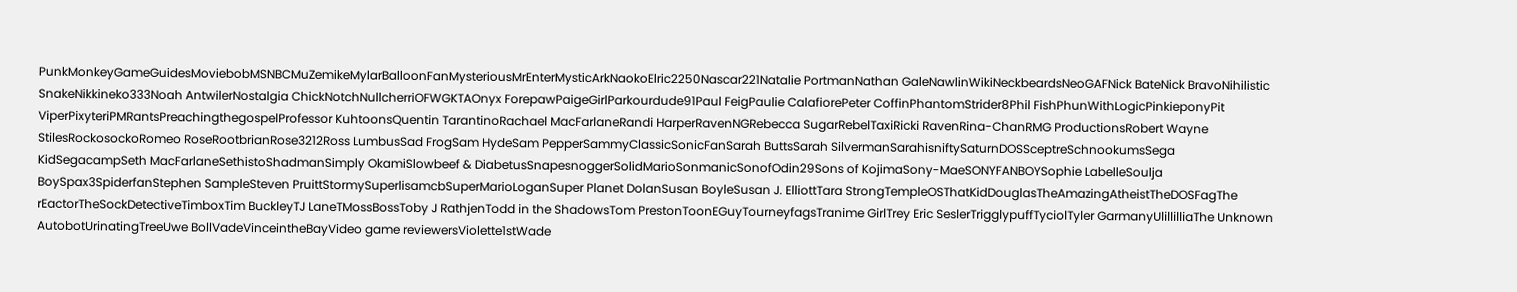PunkMonkeyGameGuidesMoviebobMSNBCMuZemikeMylarBalloonFanMysteriousMrEnterMysticArkNaokoElric2250Nascar221Natalie PortmanNathan GaleNawlinWikiNeckbeardsNeoGAFNick BateNick BravoNihilistic SnakeNikkineko333Noah AntwilerNostalgia ChickNotchNullcherriOFWGKTAOnyx ForepawPaigeGirlParkourdude91Paul FeigPaulie CalafiorePeter CoffinPhantomStrider8Phil FishPhunWithLogicPinkieponyPit ViperPixyteriPMRantsPreachingthegospelProfessor KuhtoonsQuentin TarantinoRachael MacFarlaneRandi HarperRavenNGRebecca SugarRebelTaxiRicki RavenRina-ChanRMG ProductionsRobert Wayne StilesRockosockoRomeo RoseRootbrianRose3212Ross LumbusSad FrogSam HydeSam PepperSammyClassicSonicFanSarah ButtsSarah SilvermanSarahisniftySaturnDOSSceptreSchnookumsSega KidSegacampSeth MacFarlaneSethistoShadmanSimply OkamiSlowbeef & DiabetusSnapesnoggerSolidMarioSonmanicSonofOdin29Sons of KojimaSony-MaeSONYFANBOYSophie LabelleSoulja BoySpax3SpiderfanStephen SampleSteven PruittStormySuperlisamcbSuperMarioLoganSuper Planet DolanSusan BoyleSusan J. ElliottTara StrongTempleOSThatKidDouglasTheAmazingAtheistTheDOSFagThe rEactorTheSockDetectiveTimboxTim BuckleyTJ LaneTMossBossToby J RathjenTodd in the ShadowsTom PrestonToonEGuyTourneyfagsTranime GirlTrey Eric SeslerTrigglypuffTyciolTyler GarmanyUlillilliaThe Unknown AutobotUrinatingTreeUwe BollVadeVinceintheBayVideo game reviewersViolette1stWade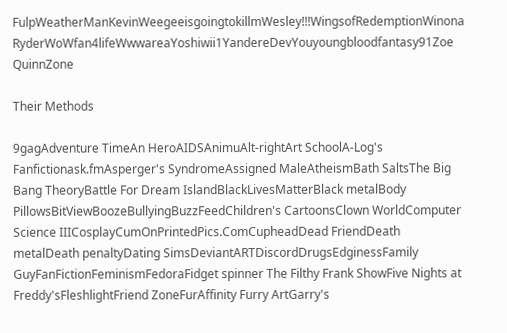FulpWeatherManKevinWeegeeisgoingtokillmWesley!!!WingsofRedemptionWinona RyderWoWfan4lifeWwwareaYoshiwii1YandereDevYouyoungbloodfantasy91Zoe QuinnZone

Their Methods

9gagAdventure TimeAn HeroAIDSAnimuAlt-rightArt SchoolA-Log's Fanfictionask.fmAsperger's SyndromeAssigned MaleAtheismBath SaltsThe Big Bang TheoryBattle For Dream IslandBlackLivesMatterBlack metalBody PillowsBitViewBoozeBullyingBuzzFeedChildren's CartoonsClown WorldComputer Science IIICosplayCumOnPrintedPics.ComCupheadDead FriendDeath metalDeath penaltyDating SimsDeviantARTDiscordDrugsEdginessFamily GuyFanFictionFeminismFedoraFidget spinner The Filthy Frank ShowFive Nights at Freddy'sFleshlightFriend ZoneFurAffinity Furry ArtGarry's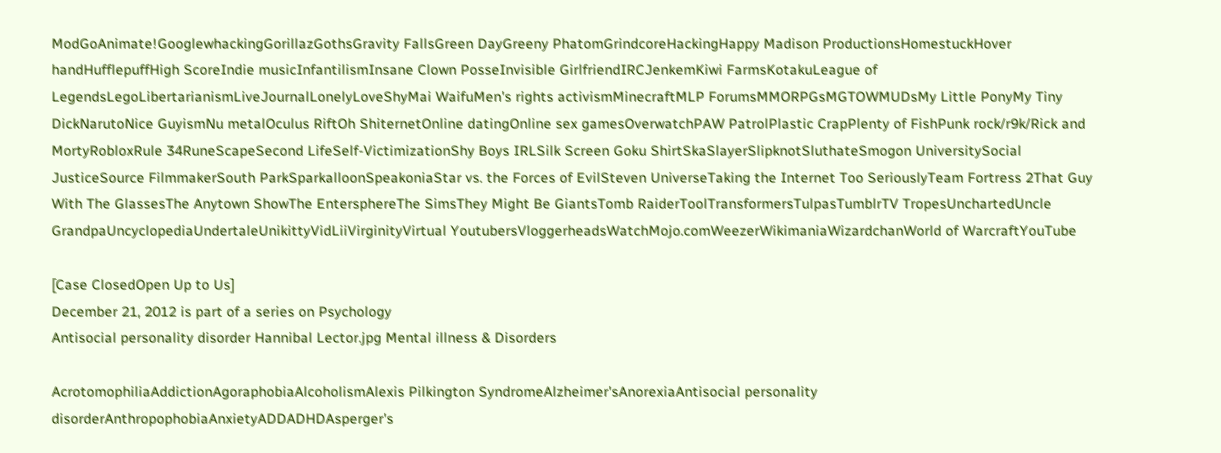ModGoAnimate!GooglewhackingGorillazGothsGravity FallsGreen DayGreeny PhatomGrindcoreHackingHappy Madison ProductionsHomestuckHover handHufflepuffHigh ScoreIndie musicInfantilismInsane Clown PosseInvisible GirlfriendIRCJenkemKiwi FarmsKotakuLeague of LegendsLegoLibertarianismLiveJournalLonelyLoveShyMai WaifuMen's rights activismMinecraftMLP ForumsMMORPGsMGTOWMUDsMy Little PonyMy Tiny DickNarutoNice GuyismNu metalOculus RiftOh ShiternetOnline datingOnline sex gamesOverwatchPAW PatrolPlastic CrapPlenty of FishPunk rock/r9k/Rick and MortyRobloxRule 34RuneScapeSecond LifeSelf-VictimizationShy Boys IRLSilk Screen Goku ShirtSkaSlayerSlipknotSluthateSmogon UniversitySocial JusticeSource FilmmakerSouth ParkSparkalloonSpeakoniaStar vs. the Forces of EvilSteven UniverseTaking the Internet Too SeriouslyTeam Fortress 2That Guy With The GlassesThe Anytown ShowThe EntersphereThe SimsThey Might Be GiantsTomb RaiderToolTransformersTulpasTumblrTV TropesUnchartedUncle GrandpaUncyclopediaUndertaleUnikittyVidLiiVirginityVirtual YoutubersVloggerheadsWatchMojo.comWeezerWikimaniaWizardchanWorld of WarcraftYouTube

[Case ClosedOpen Up to Us]
December 21, 2012 is part of a series on Psychology
Antisocial personality disorder Hannibal Lector.jpg Mental illness & Disorders

AcrotomophiliaAddictionAgoraphobiaAlcoholismAlexis Pilkington SyndromeAlzheimer'sAnorexiaAntisocial personality disorderAnthropophobiaAnxietyADDADHDAsperger's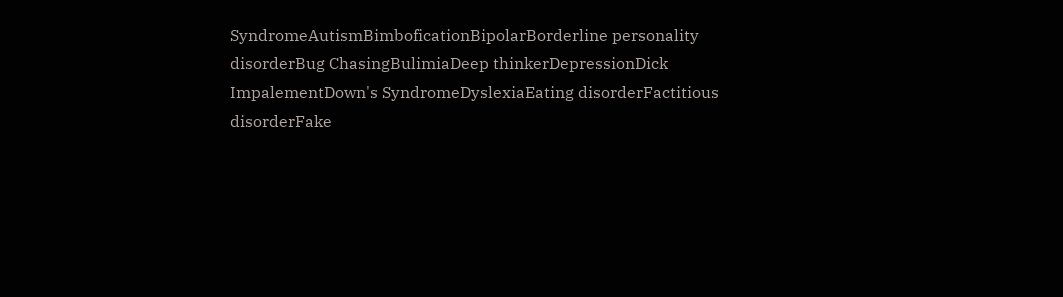SyndromeAutismBimboficationBipolarBorderline personality disorderBug ChasingBulimiaDeep thinkerDepressionDick ImpalementDown's SyndromeDyslexiaEating disorderFactitious disorderFake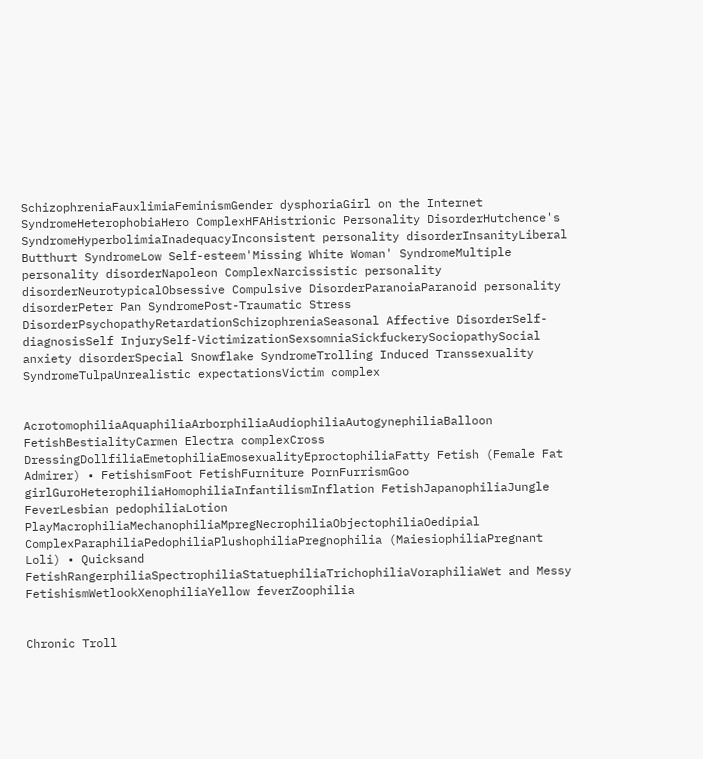SchizophreniaFauxlimiaFeminismGender dysphoriaGirl on the Internet SyndromeHeterophobiaHero ComplexHFAHistrionic Personality DisorderHutchence's SyndromeHyperbolimiaInadequacyInconsistent personality disorderInsanityLiberal Butthurt SyndromeLow Self-esteem'Missing White Woman' SyndromeMultiple personality disorderNapoleon ComplexNarcissistic personality disorderNeurotypicalObsessive Compulsive DisorderParanoiaParanoid personality disorderPeter Pan SyndromePost-Traumatic Stress DisorderPsychopathyRetardationSchizophreniaSeasonal Affective DisorderSelf-diagnosisSelf InjurySelf-VictimizationSexsomniaSickfuckerySociopathySocial anxiety disorderSpecial Snowflake SyndromeTrolling Induced Transsexuality SyndromeTulpaUnrealistic expectationsVictim complex


AcrotomophiliaAquaphiliaArborphiliaAudiophiliaAutogynephiliaBalloon FetishBestialityCarmen Electra complexCross DressingDollfiliaEmetophiliaEmosexualityEproctophiliaFatty Fetish (Female Fat Admirer) • FetishismFoot FetishFurniture PornFurrismGoo girlGuroHeterophiliaHomophiliaInfantilismInflation FetishJapanophiliaJungle FeverLesbian pedophiliaLotion PlayMacrophiliaMechanophiliaMpregNecrophiliaObjectophiliaOedipial ComplexParaphiliaPedophiliaPlushophiliaPregnophilia (MaiesiophiliaPregnant Loli) • Quicksand FetishRangerphiliaSpectrophiliaStatuephiliaTrichophiliaVoraphiliaWet and Messy FetishismWetlookXenophiliaYellow feverZoophilia


Chronic Troll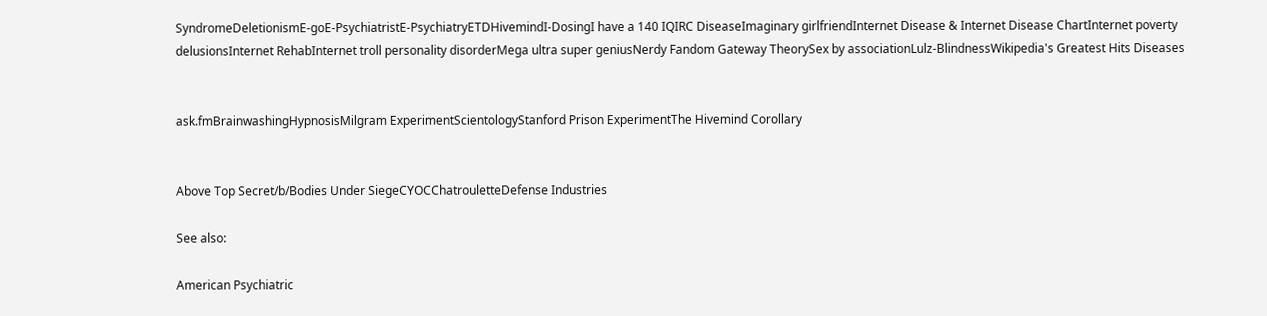SyndromeDeletionismE-goE-PsychiatristE-PsychiatryETDHivemindI-DosingI have a 140 IQIRC DiseaseImaginary girlfriendInternet Disease & Internet Disease ChartInternet poverty delusionsInternet RehabInternet troll personality disorderMega ultra super geniusNerdy Fandom Gateway TheorySex by associationLulz-BlindnessWikipedia's Greatest Hits Diseases


ask.fmBrainwashingHypnosisMilgram ExperimentScientologyStanford Prison ExperimentThe Hivemind Corollary


Above Top Secret/b/Bodies Under SiegeCYOCChatrouletteDefense Industries

See also:

American Psychiatric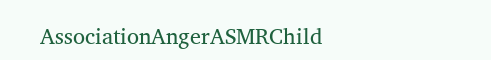AssociationAngerASMRChild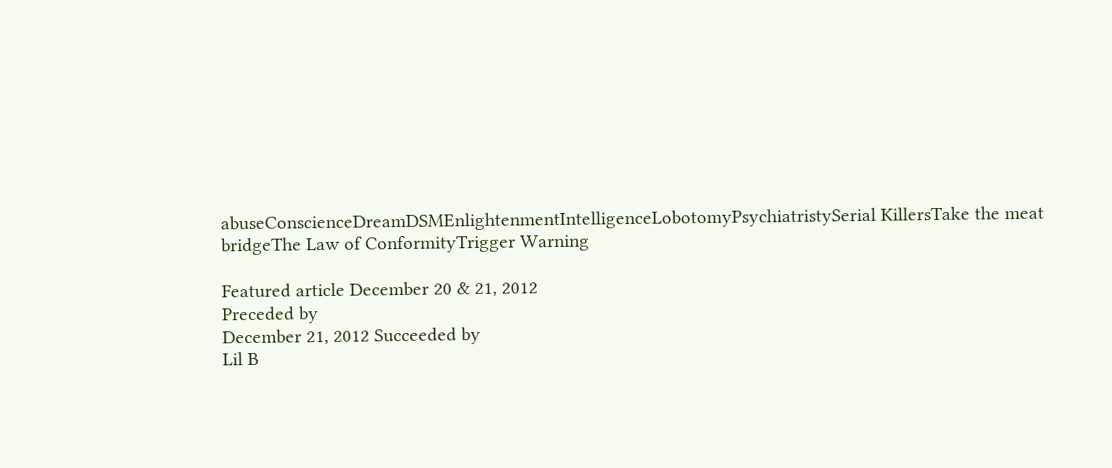abuseConscienceDreamDSMEnlightenmentIntelligenceLobotomyPsychiatristySerial KillersTake the meat bridgeThe Law of ConformityTrigger Warning

Featured article December 20 & 21, 2012
Preceded by
December 21, 2012 Succeeded by
Lil B